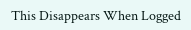This Disappears When Logged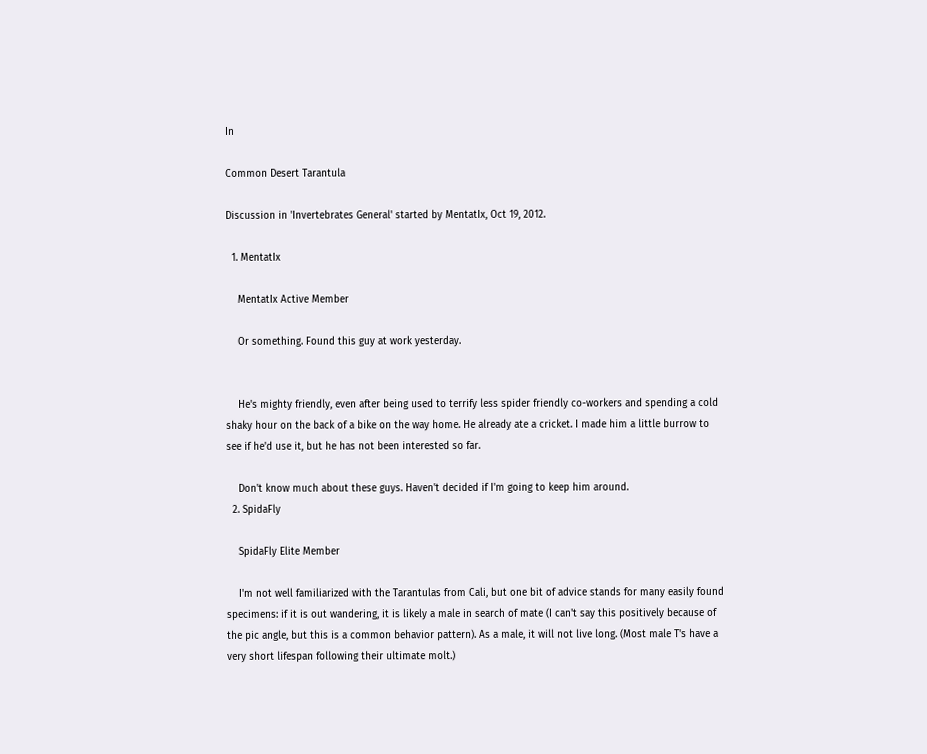In

Common Desert Tarantula

Discussion in 'Invertebrates General' started by MentatIx, Oct 19, 2012.

  1. MentatIx

    MentatIx Active Member

    Or something. Found this guy at work yesterday.


    He's mighty friendly, even after being used to terrify less spider friendly co-workers and spending a cold shaky hour on the back of a bike on the way home. He already ate a cricket. I made him a little burrow to see if he'd use it, but he has not been interested so far.

    Don't know much about these guys. Haven't decided if I'm going to keep him around.
  2. SpidaFly

    SpidaFly Elite Member

    I'm not well familiarized with the Tarantulas from Cali, but one bit of advice stands for many easily found specimens: if it is out wandering, it is likely a male in search of mate (I can't say this positively because of the pic angle, but this is a common behavior pattern). As a male, it will not live long. (Most male T's have a very short lifespan following their ultimate molt.)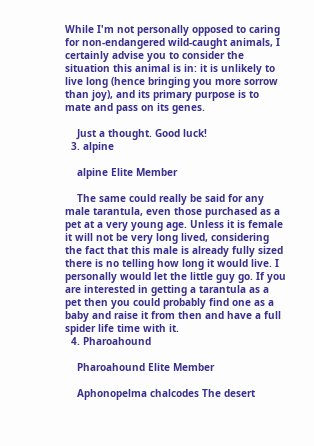While I'm not personally opposed to caring for non-endangered wild-caught animals, I certainly advise you to consider the situation this animal is in: it is unlikely to live long (hence bringing you more sorrow than joy), and its primary purpose is to mate and pass on its genes.

    Just a thought. Good luck!
  3. alpine

    alpine Elite Member

    The same could really be said for any male tarantula, even those purchased as a pet at a very young age. Unless it is female it will not be very long lived, considering the fact that this male is already fully sized there is no telling how long it would live. I personally would let the little guy go. If you are interested in getting a tarantula as a pet then you could probably find one as a baby and raise it from then and have a full spider life time with it.
  4. Pharoahound

    Pharoahound Elite Member

    Aphonopelma chalcodes The desert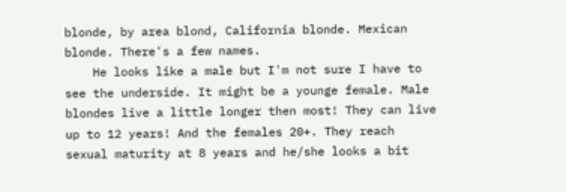blonde, by area blond, California blonde. Mexican blonde. There's a few names.
    He looks like a male but I'm not sure I have to see the underside. It might be a younge female. Male blondes live a little longer then most! They can live up to 12 years! And the females 20+. They reach sexual maturity at 8 years and he/she looks a bit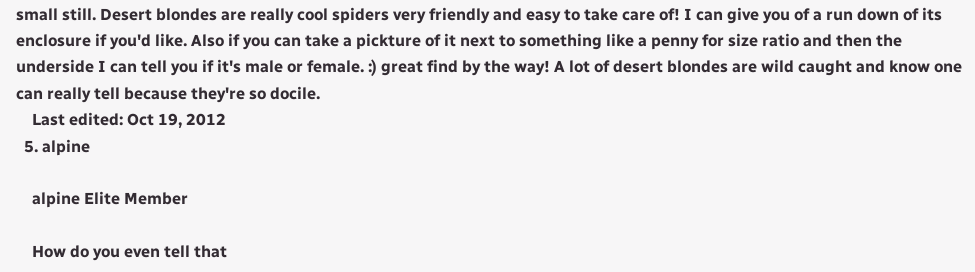small still. Desert blondes are really cool spiders very friendly and easy to take care of! I can give you of a run down of its enclosure if you'd like. Also if you can take a pickture of it next to something like a penny for size ratio and then the underside I can tell you if it's male or female. :) great find by the way! A lot of desert blondes are wild caught and know one can really tell because they're so docile.
    Last edited: Oct 19, 2012
  5. alpine

    alpine Elite Member

    How do you even tell that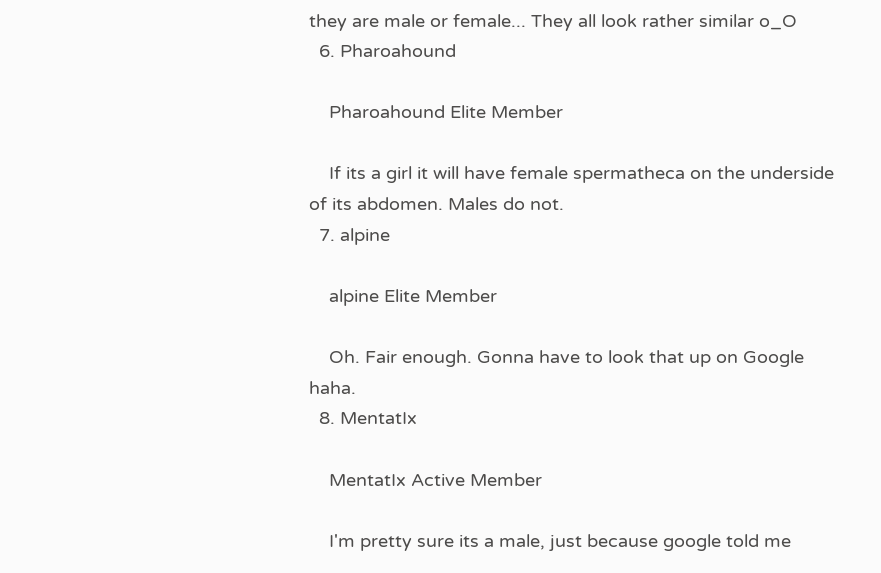they are male or female... They all look rather similar o_O
  6. Pharoahound

    Pharoahound Elite Member

    If its a girl it will have female spermatheca on the underside of its abdomen. Males do not.
  7. alpine

    alpine Elite Member

    Oh. Fair enough. Gonna have to look that up on Google haha.
  8. MentatIx

    MentatIx Active Member

    I'm pretty sure its a male, just because google told me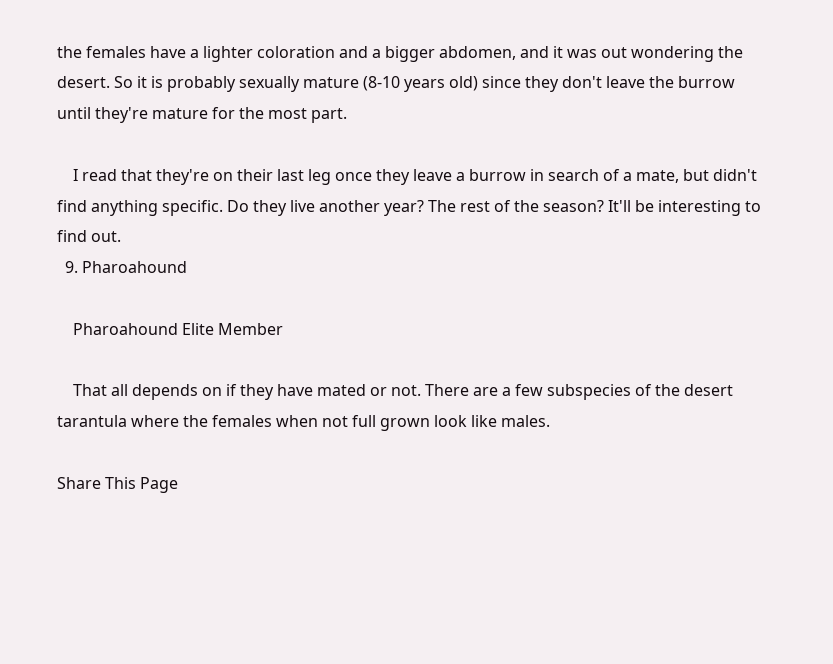the females have a lighter coloration and a bigger abdomen, and it was out wondering the desert. So it is probably sexually mature (8-10 years old) since they don't leave the burrow until they're mature for the most part.

    I read that they're on their last leg once they leave a burrow in search of a mate, but didn't find anything specific. Do they live another year? The rest of the season? It'll be interesting to find out.
  9. Pharoahound

    Pharoahound Elite Member

    That all depends on if they have mated or not. There are a few subspecies of the desert tarantula where the females when not full grown look like males.

Share This Page